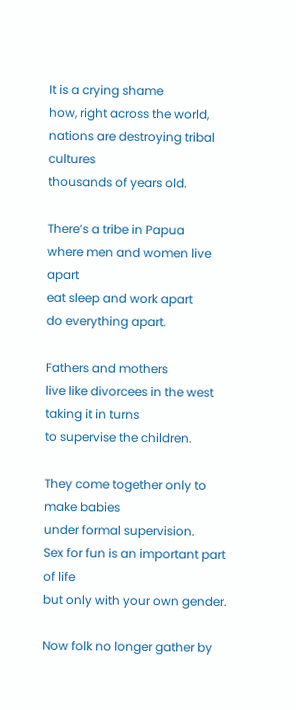It is a crying shame
how, right across the world,
nations are destroying tribal cultures
thousands of years old.

There’s a tribe in Papua
where men and women live apart
eat sleep and work apart
do everything apart.

Fathers and mothers
live like divorcees in the west
taking it in turns
to supervise the children.

They come together only to make babies
under formal supervision.
Sex for fun is an important part of life
but only with your own gender.

Now folk no longer gather by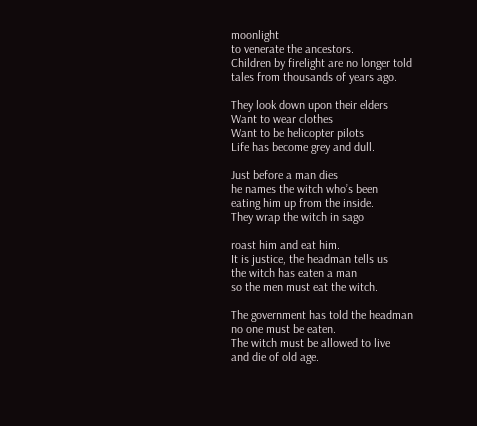moonlight
to venerate the ancestors.
Children by firelight are no longer told
tales from thousands of years ago.

They look down upon their elders
Want to wear clothes
Want to be helicopter pilots
Life has become grey and dull.

Just before a man dies
he names the witch who’s been
eating him up from the inside.
They wrap the witch in sago

roast him and eat him.
It is justice, the headman tells us
the witch has eaten a man
so the men must eat the witch.

The government has told the headman
no one must be eaten.
The witch must be allowed to live
and die of old age.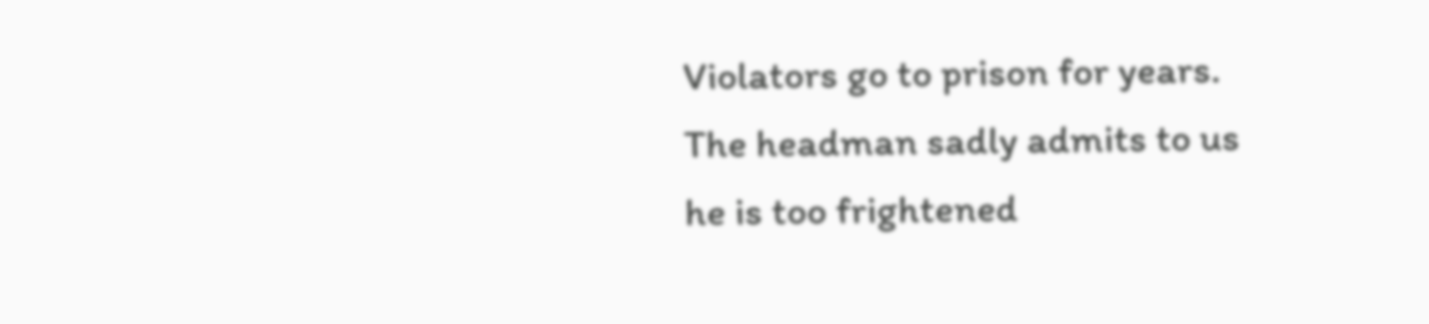Violators go to prison for years.
The headman sadly admits to us
he is too frightened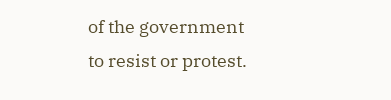of the government
to resist or protest.